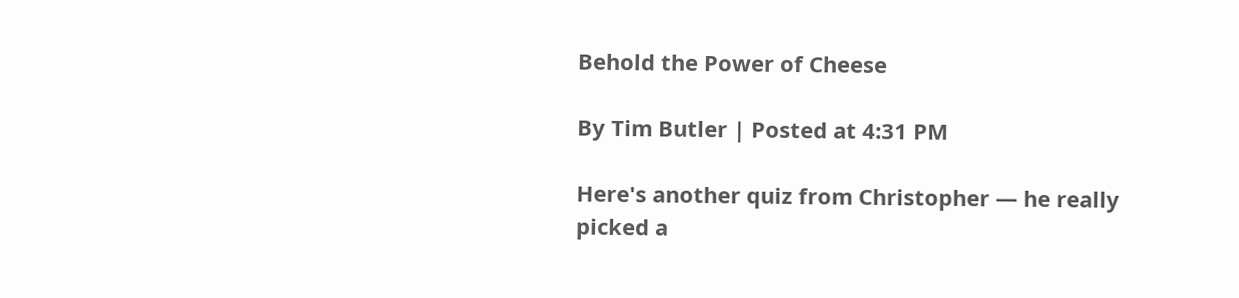Behold the Power of Cheese

By Tim Butler | Posted at 4:31 PM

Here's another quiz from Christopher — he really picked a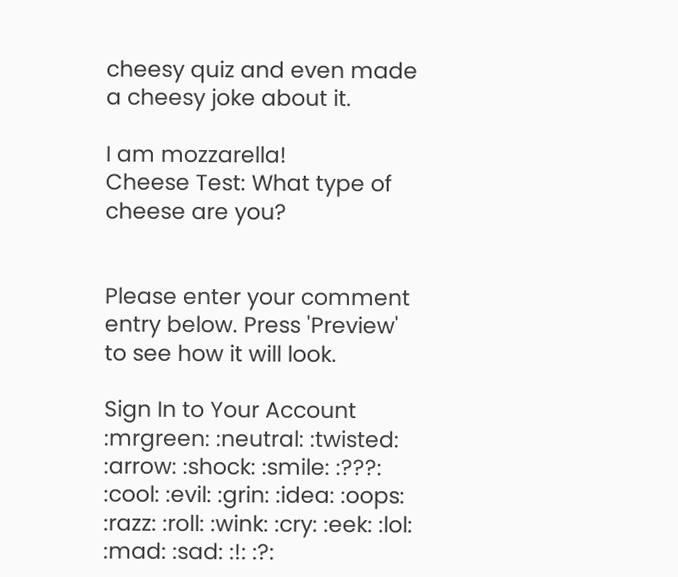cheesy quiz and even made a cheesy joke about it.

I am mozzarella!
Cheese Test: What type of cheese are you?


Please enter your comment entry below. Press 'Preview' to see how it will look.

Sign In to Your Account
:mrgreen: :neutral: :twisted: :arrow: :shock: :smile: :???: :cool: :evil: :grin: :idea: :oops: :razz: :roll: :wink: :cry: :eek: :lol: :mad: :sad: :!: :?: